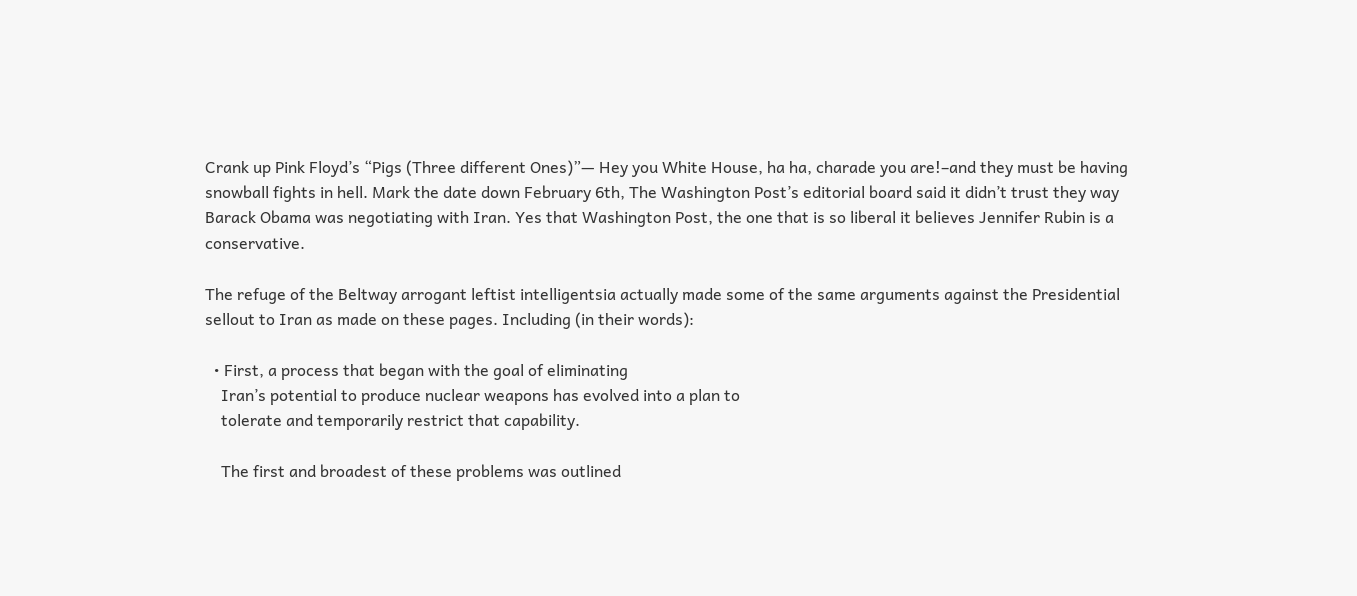Crank up Pink Floyd’s “Pigs (Three different Ones)”— Hey you White House, ha ha, charade you are!–and they must be having snowball fights in hell. Mark the date down February 6th, The Washington Post’s editorial board said it didn’t trust they way Barack Obama was negotiating with Iran. Yes that Washington Post, the one that is so liberal it believes Jennifer Rubin is a conservative.

The refuge of the Beltway arrogant leftist intelligentsia actually made some of the same arguments against the Presidential sellout to Iran as made on these pages. Including (in their words):

  • First, a process that began with the goal of eliminating
    Iran’s potential to produce nuclear weapons has evolved into a plan to
    tolerate and temporarily restrict that capability.

    The first and broadest of these problems was outlined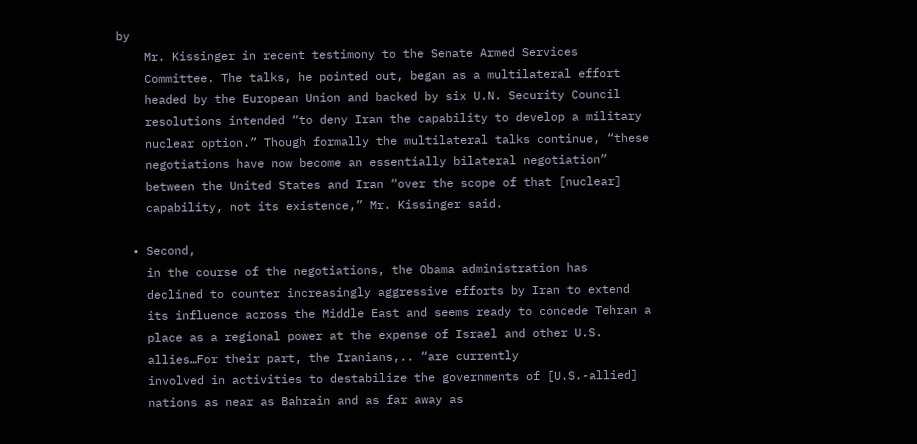by
    Mr. Kissinger in recent testimony to the Senate Armed Services
    Committee. The talks, he pointed out, began as a multilateral effort
    headed by the European Union and backed by six U.N. Security Council
    resolutions intended “to deny Iran the capability to develop a military
    nuclear option.” Though formally the multilateral talks continue, “these
    negotiations have now become an essentially bilateral negotiation”
    between the United States and Iran “over the scope of that [nuclear]
    capability, not its existence,” Mr. Kissinger said.

  • Second,
    in the course of the negotiations, the Obama administration has
    declined to counter increasingly aggressive efforts by Iran to extend
    its influence across the Middle East and seems ready to concede Tehran a
    place as a regional power at the expense of Israel and other U.S.
    allies…For their part, the Iranians,.. “are currently
    involved in activities to destabilize the governments of [U.S.-allied]
    nations as near as Bahrain and as far away as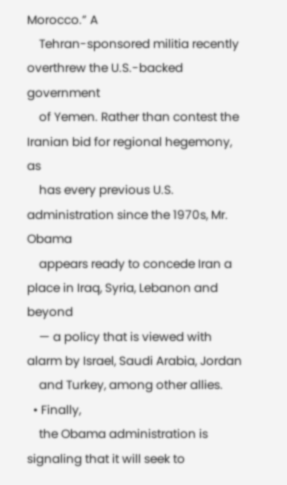Morocco.” A
    Tehran-sponsored militia recently overthrew the U.S.-backed government
    of Yemen. Rather than contest the Iranian bid for regional hegemony, as
    has every previous U.S. administration since the 1970s, Mr. Obama
    appears ready to concede Iran a place in Iraq, Syria, Lebanon and beyond
    — a policy that is viewed with alarm by Israel, Saudi Arabia, Jordan
    and Turkey, among other allies.
  • Finally,
    the Obama administration is signaling that it will seek to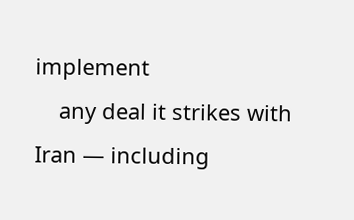implement
    any deal it strikes with Iran — including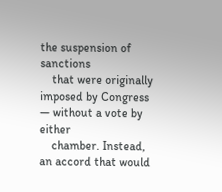the suspension of sanctions
    that were originally imposed by Congress — without a vote by either
    chamber. Instead, an accord that would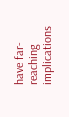have far-reaching implications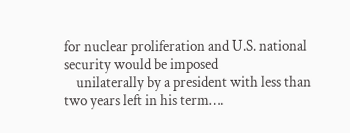for nuclear proliferation and U.S. national security would be imposed
    unilaterally by a president with less than two years left in his term….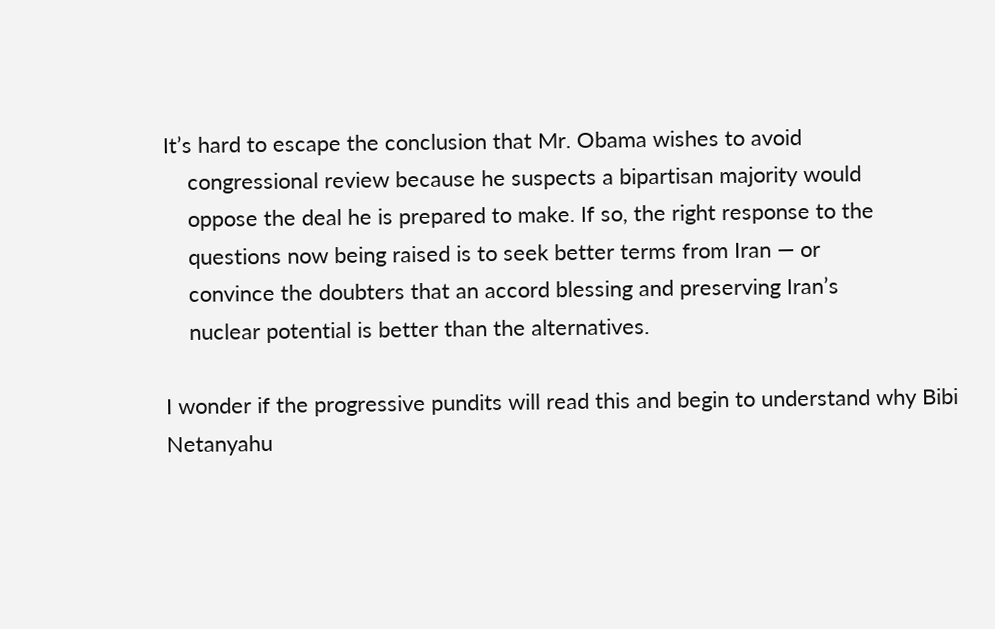It’s hard to escape the conclusion that Mr. Obama wishes to avoid
    congressional review because he suspects a bipartisan majority would
    oppose the deal he is prepared to make. If so, the right response to the
    questions now being raised is to seek better terms from Iran — or
    convince the doubters that an accord blessing and preserving Iran’s
    nuclear potential is better than the alternatives.

I wonder if the progressive pundits will read this and begin to understand why Bibi Netanyahu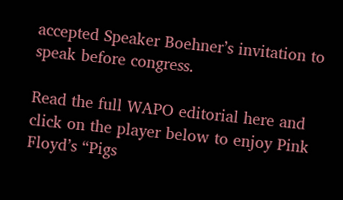accepted Speaker Boehner’s invitation to speak before congress.

Read the full WAPO editorial here and click on the player below to enjoy Pink Floyd’s “Pigs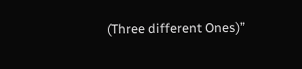(Three different Ones)”